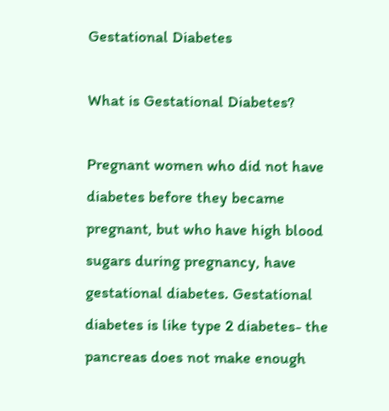Gestational Diabetes

What is Gestational Diabetes?

Pregnant women who did not have diabetes before they became pregnant, but who have high blood sugars during pregnancy, have gestational diabetes. Gestational diabetes is like type 2 diabetes- the pancreas does not make enough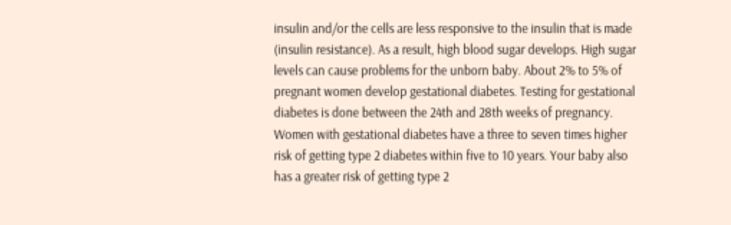insulin and/or the cells are less responsive to the insulin that is made (insulin resistance). As a result, high blood sugar develops. High sugar levels can cause problems for the unborn baby. About 2% to 5% of pregnant women develop gestational diabetes. Testing for gestational diabetes is done between the 24th and 28th weeks of pregnancy. Women with gestational diabetes have a three to seven times higher risk of getting type 2 diabetes within five to 10 years. Your baby also has a greater risk of getting type 2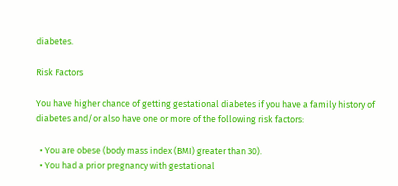diabetes.

Risk Factors

You have higher chance of getting gestational diabetes if you have a family history of diabetes and/or also have one or more of the following risk factors:

  • You are obese (body mass index (BMI) greater than 30).
  • You had a prior pregnancy with gestational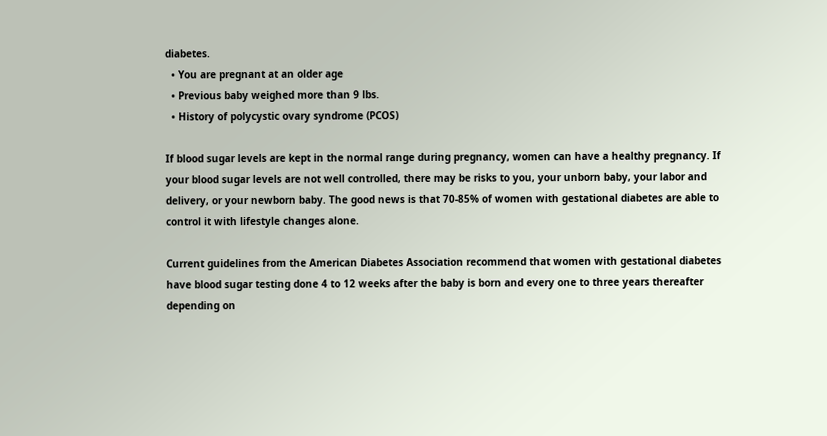diabetes.
  • You are pregnant at an older age
  • Previous baby weighed more than 9 lbs.
  • History of polycystic ovary syndrome (PCOS)

If blood sugar levels are kept in the normal range during pregnancy, women can have a healthy pregnancy. If your blood sugar levels are not well controlled, there may be risks to you, your unborn baby, your labor and delivery, or your newborn baby. The good news is that 70-85% of women with gestational diabetes are able to control it with lifestyle changes alone.

Current guidelines from the American Diabetes Association recommend that women with gestational diabetes have blood sugar testing done 4 to 12 weeks after the baby is born and every one to three years thereafter depending on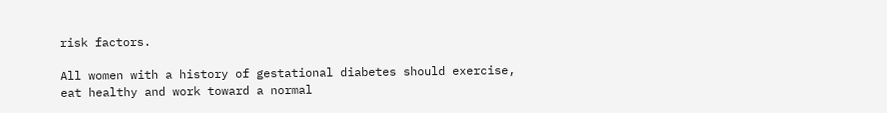risk factors.

All women with a history of gestational diabetes should exercise, eat healthy and work toward a normal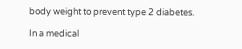body weight to prevent type 2 diabetes.

In a medical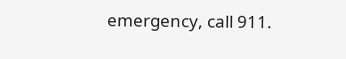emergency, call 911.